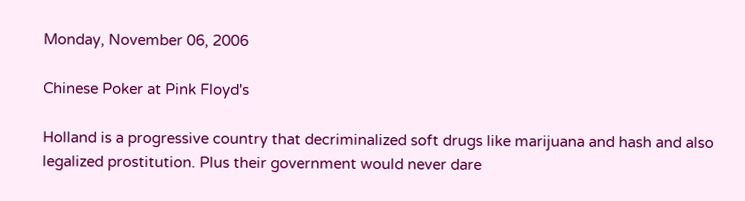Monday, November 06, 2006

Chinese Poker at Pink Floyd's

Holland is a progressive country that decriminalized soft drugs like marijuana and hash and also legalized prostitution. Plus their government would never dare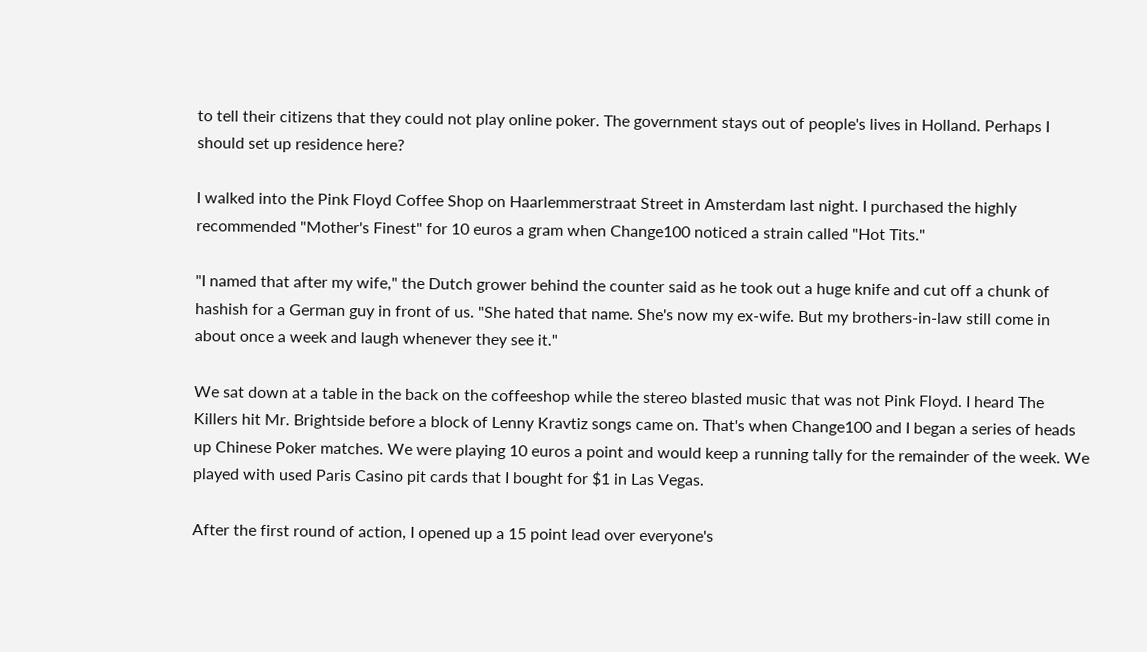to tell their citizens that they could not play online poker. The government stays out of people's lives in Holland. Perhaps I should set up residence here?

I walked into the Pink Floyd Coffee Shop on Haarlemmerstraat Street in Amsterdam last night. I purchased the highly recommended "Mother's Finest" for 10 euros a gram when Change100 noticed a strain called "Hot Tits."

"I named that after my wife," the Dutch grower behind the counter said as he took out a huge knife and cut off a chunk of hashish for a German guy in front of us. "She hated that name. She's now my ex-wife. But my brothers-in-law still come in about once a week and laugh whenever they see it."

We sat down at a table in the back on the coffeeshop while the stereo blasted music that was not Pink Floyd. I heard The Killers hit Mr. Brightside before a block of Lenny Kravtiz songs came on. That's when Change100 and I began a series of heads up Chinese Poker matches. We were playing 10 euros a point and would keep a running tally for the remainder of the week. We played with used Paris Casino pit cards that I bought for $1 in Las Vegas.

After the first round of action, I opened up a 15 point lead over everyone's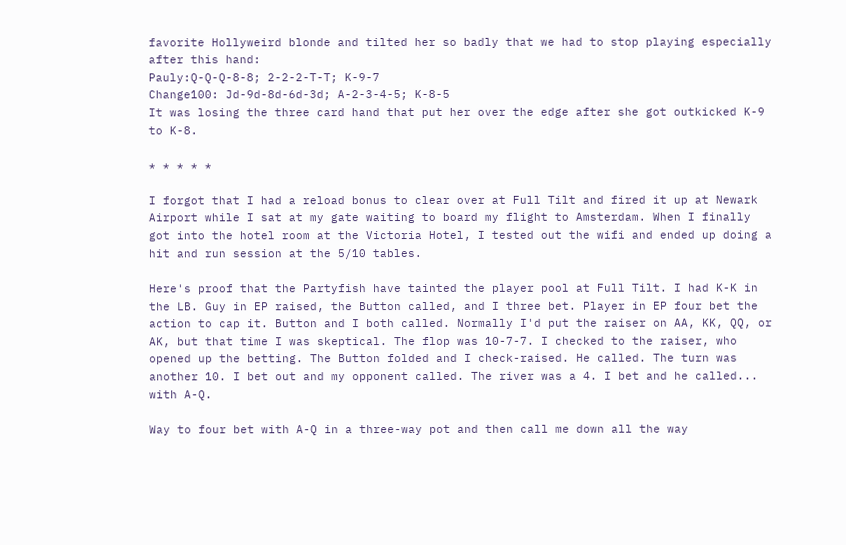favorite Hollyweird blonde and tilted her so badly that we had to stop playing especially after this hand:
Pauly:Q-Q-Q-8-8; 2-2-2-T-T; K-9-7
Change100: Jd-9d-8d-6d-3d; A-2-3-4-5; K-8-5
It was losing the three card hand that put her over the edge after she got outkicked K-9 to K-8.

* * * * *

I forgot that I had a reload bonus to clear over at Full Tilt and fired it up at Newark Airport while I sat at my gate waiting to board my flight to Amsterdam. When I finally got into the hotel room at the Victoria Hotel, I tested out the wifi and ended up doing a hit and run session at the 5/10 tables.

Here's proof that the Partyfish have tainted the player pool at Full Tilt. I had K-K in the LB. Guy in EP raised, the Button called, and I three bet. Player in EP four bet the action to cap it. Button and I both called. Normally I'd put the raiser on AA, KK, QQ, or AK, but that time I was skeptical. The flop was 10-7-7. I checked to the raiser, who opened up the betting. The Button folded and I check-raised. He called. The turn was another 10. I bet out and my opponent called. The river was a 4. I bet and he called... with A-Q.

Way to four bet with A-Q in a three-way pot and then call me down all the way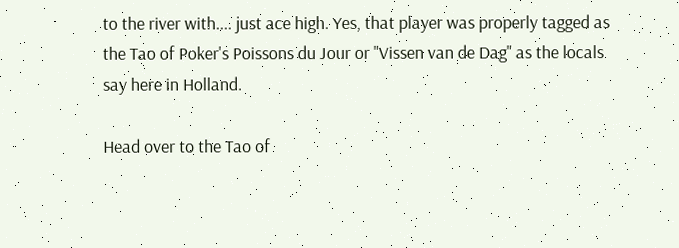to the river with.... just ace high. Yes, that player was properly tagged as the Tao of Poker's Poissons du Jour or "Vissen van de Dag" as the locals say here in Holland.

Head over to the Tao of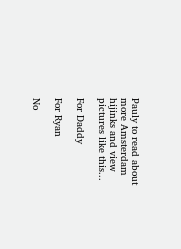Pauly to read about more Amsterdam hijinks and view pictures like this...

For Daddy

For Ryan

No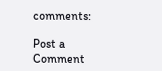comments:

Post a Comment